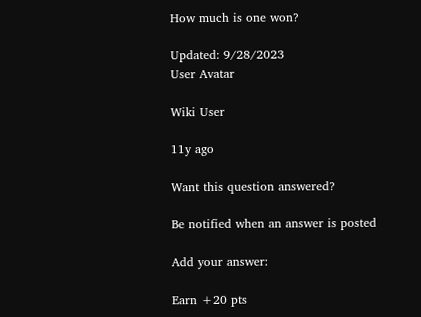How much is one won?

Updated: 9/28/2023
User Avatar

Wiki User

11y ago

Want this question answered?

Be notified when an answer is posted

Add your answer:

Earn +20 pts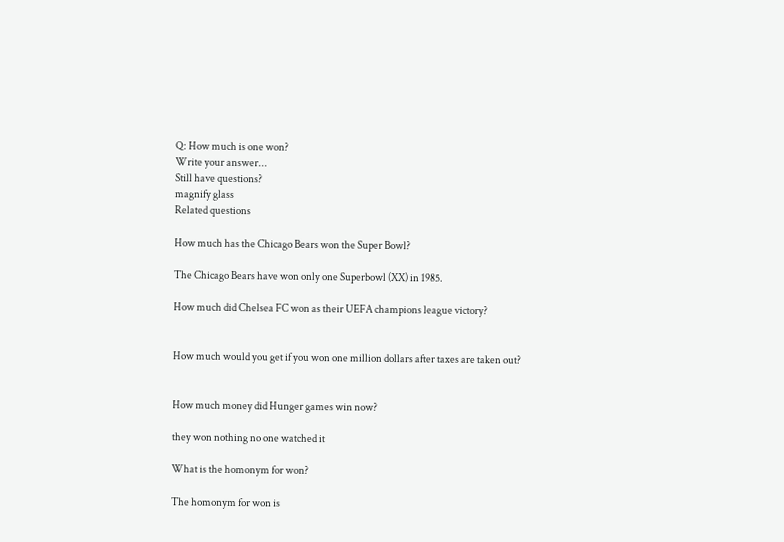Q: How much is one won?
Write your answer...
Still have questions?
magnify glass
Related questions

How much has the Chicago Bears won the Super Bowl?

The Chicago Bears have won only one Superbowl (XX) in 1985.

How much did Chelsea FC won as their UEFA champions league victory?


How much would you get if you won one million dollars after taxes are taken out?


How much money did Hunger games win now?

they won nothing no one watched it

What is the homonym for won?

The homonym for won is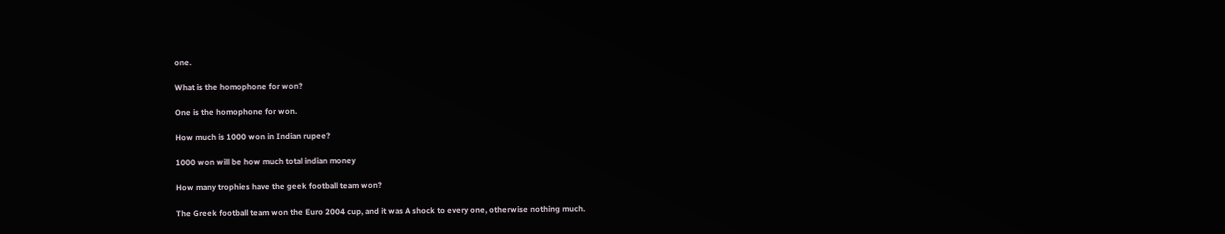one.

What is the homophone for won?

One is the homophone for won.

How much is 1000 won in Indian rupee?

1000 won will be how much total indian money

How many trophies have the geek football team won?

The Greek football team won the Euro 2004 cup, and it was A shock to every one, otherwise nothing much.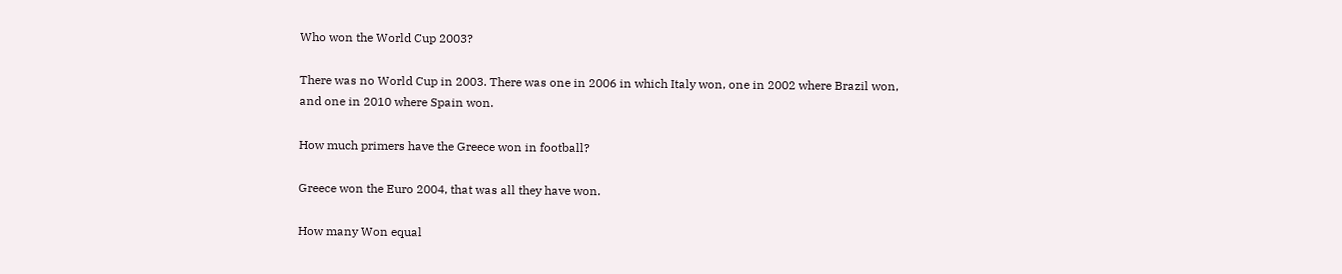Who won the World Cup 2003?

There was no World Cup in 2003. There was one in 2006 in which Italy won, one in 2002 where Brazil won, and one in 2010 where Spain won.

How much primers have the Greece won in football?

Greece won the Euro 2004, that was all they have won.

How many Won equal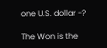one U.S. dollar -?

The Won is the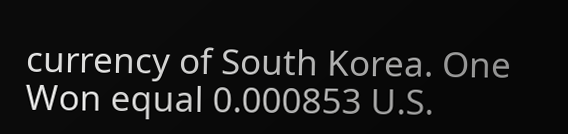currency of South Korea. One Won equal 0.000853 U.S.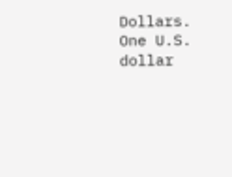Dollars. One U.S. dollar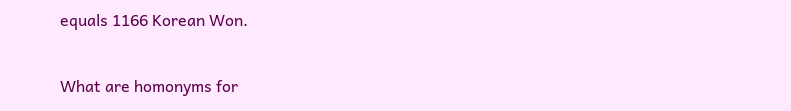equals 1166 Korean Won.

What are homonyms for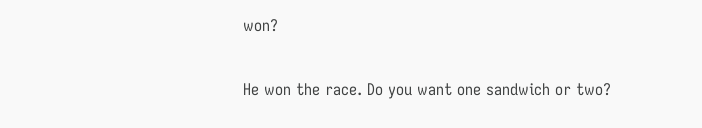won?

He won the race. Do you want one sandwich or two?